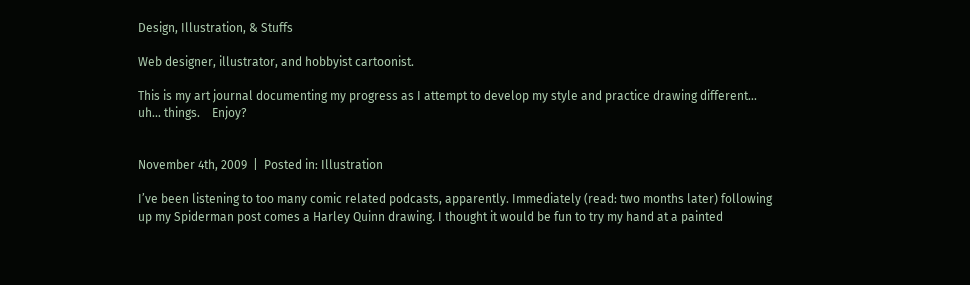Design, Illustration, & Stuffs

Web designer, illustrator, and hobbyist cartoonist.

This is my art journal documenting my progress as I attempt to develop my style and practice drawing different... uh... things.    Enjoy?


November 4th, 2009  |  Posted in: Illustration

I’ve been listening to too many comic related podcasts, apparently. Immediately (read: two months later) following up my Spiderman post comes a Harley Quinn drawing. I thought it would be fun to try my hand at a painted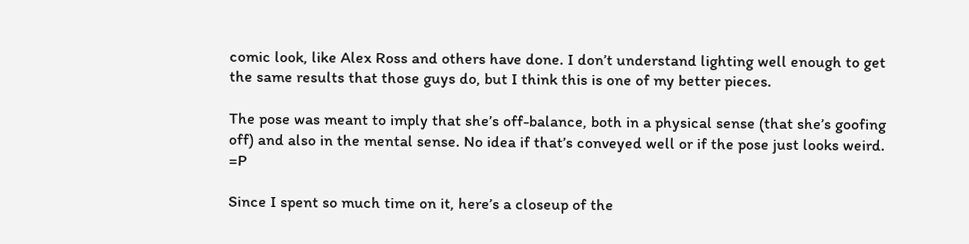comic look, like Alex Ross and others have done. I don’t understand lighting well enough to get the same results that those guys do, but I think this is one of my better pieces.

The pose was meant to imply that she’s off-balance, both in a physical sense (that she’s goofing off) and also in the mental sense. No idea if that’s conveyed well or if the pose just looks weird. =P

Since I spent so much time on it, here’s a closeup of the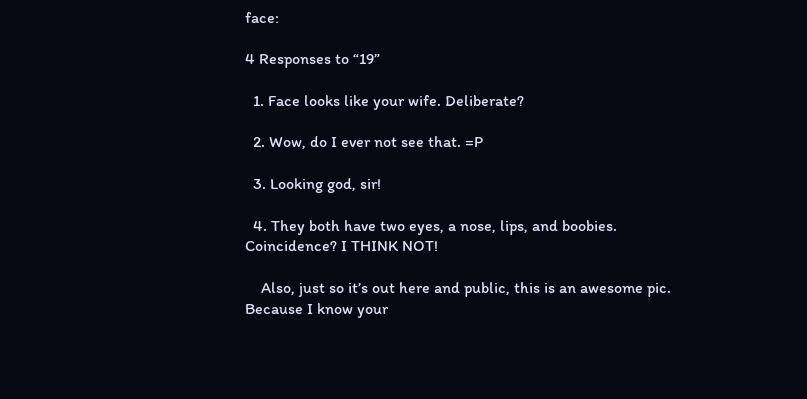face:

4 Responses to “19”

  1. Face looks like your wife. Deliberate?

  2. Wow, do I ever not see that. =P

  3. Looking god, sir!

  4. They both have two eyes, a nose, lips, and boobies. Coincidence? I THINK NOT!

    Also, just so it’s out here and public, this is an awesome pic. Because I know your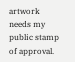artwork needs my public stamp of approval.